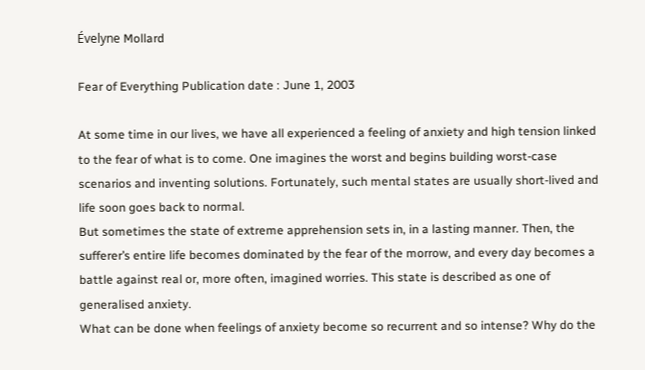Évelyne Mollard

Fear of Everything Publication date : June 1, 2003

At some time in our lives, we have all experienced a feeling of anxiety and high tension linked to the fear of what is to come. One imagines the worst and begins building worst-case scenarios and inventing solutions. Fortunately, such mental states are usually short-lived and life soon goes back to normal.
But sometimes the state of extreme apprehension sets in, in a lasting manner. Then, the sufferer’s entire life becomes dominated by the fear of the morrow, and every day becomes a battle against real or, more often, imagined worries. This state is described as one of generalised anxiety.
What can be done when feelings of anxiety become so recurrent and so intense? Why do the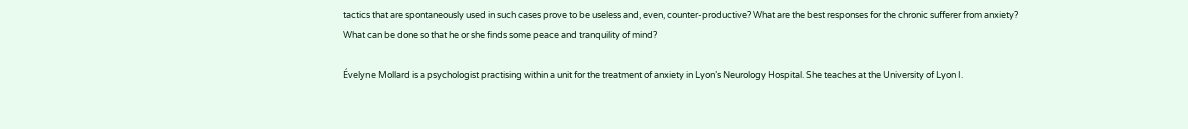tactics that are spontaneously used in such cases prove to be useless and, even, counter-productive? What are the best responses for the chronic sufferer from anxiety?
What can be done so that he or she finds some peace and tranquility of mind?

Évelyne Mollard is a psychologist practising within a unit for the treatment of anxiety in Lyon’s Neurology Hospital. She teaches at the University of Lyon I.